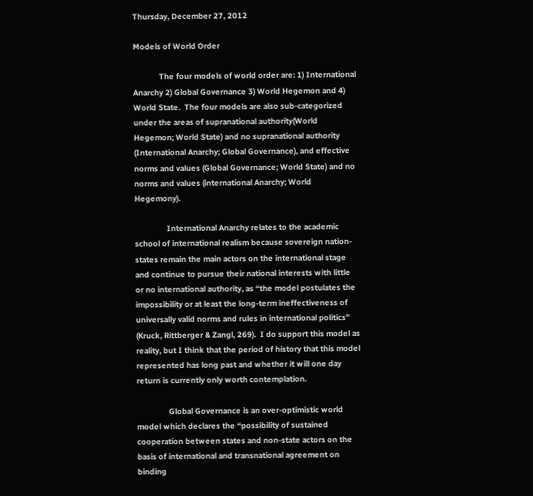Thursday, December 27, 2012

Models of World Order

             The four models of world order are: 1) International Anarchy 2) Global Governance 3) World Hegemon and 4) World State.  The four models are also sub-categorized under the areas of supranational authority(World Hegemon; World State) and no supranational authority (International Anarchy; Global Governance), and effective norms and values (Global Governance; World State) and no norms and values (international Anarchy; World Hegemony).

                International Anarchy relates to the academic school of international realism because sovereign nation-states remain the main actors on the international stage and continue to pursue their national interests with little or no international authority, as “the model postulates the impossibility or at least the long-term ineffectiveness of universally valid norms and rules in international politics” (Kruck, Rittberger & Zangl, 269).  I do support this model as reality, but I think that the period of history that this model represented has long past and whether it will one day return is currently only worth contemplation.

                Global Governance is an over-optimistic world model which declares the “possibility of sustained cooperation between states and non-state actors on the basis of international and transnational agreement on binding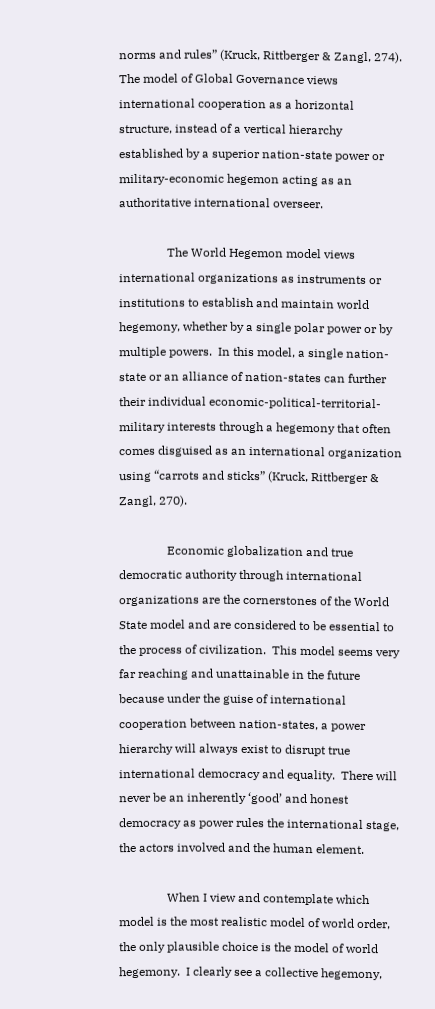norms and rules” (Kruck, Rittberger & Zangl, 274).  The model of Global Governance views international cooperation as a horizontal structure, instead of a vertical hierarchy established by a superior nation-state power or military-economic hegemon acting as an authoritative international overseer.

                The World Hegemon model views international organizations as instruments or institutions to establish and maintain world hegemony, whether by a single polar power or by multiple powers.  In this model, a single nation-state or an alliance of nation-states can further their individual economic-political-territorial-military interests through a hegemony that often comes disguised as an international organization using “carrots and sticks” (Kruck, Rittberger & Zangl, 270).

                Economic globalization and true democratic authority through international organizations are the cornerstones of the World State model and are considered to be essential to the process of civilization.  This model seems very far reaching and unattainable in the future because under the guise of international cooperation between nation-states, a power hierarchy will always exist to disrupt true international democracy and equality.  There will never be an inherently ‘good’ and honest democracy as power rules the international stage, the actors involved and the human element.

                When I view and contemplate which model is the most realistic model of world order, the only plausible choice is the model of world hegemony.  I clearly see a collective hegemony,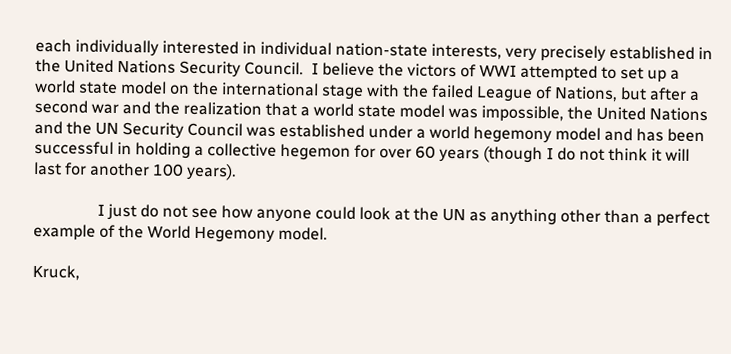each individually interested in individual nation-state interests, very precisely established in the United Nations Security Council.  I believe the victors of WWI attempted to set up a world state model on the international stage with the failed League of Nations, but after a second war and the realization that a world state model was impossible, the United Nations and the UN Security Council was established under a world hegemony model and has been successful in holding a collective hegemon for over 60 years (though I do not think it will last for another 100 years).

                I just do not see how anyone could look at the UN as anything other than a perfect example of the World Hegemony model.

Kruck,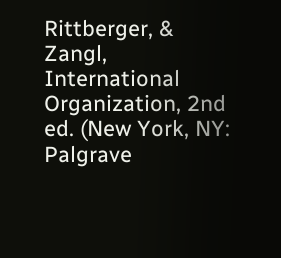Rittberger, & Zangl, International Organization, 2nd ed. (New York, NY: Palgrave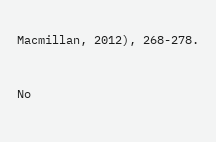Macmillan, 2012), 268-278.


No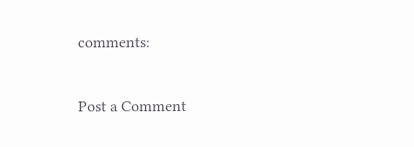comments:

Post a Comment